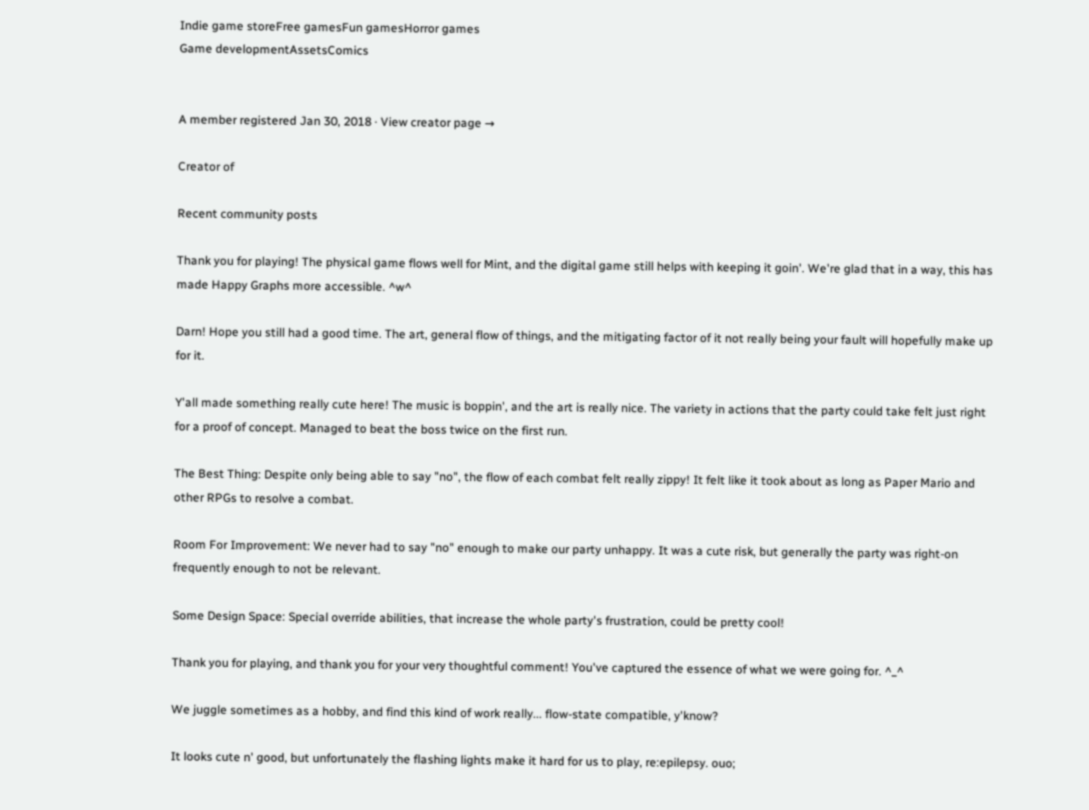Indie game storeFree gamesFun gamesHorror games
Game developmentAssetsComics


A member registered Jan 30, 2018 · View creator page →

Creator of

Recent community posts

Thank you for playing! The physical game flows well for Mint, and the digital game still helps with keeping it goin'. We're glad that in a way, this has made Happy Graphs more accessible. ^w^

Darn! Hope you still had a good time. The art, general flow of things, and the mitigating factor of it not really being your fault will hopefully make up for it.

Y'all made something really cute here! The music is boppin', and the art is really nice. The variety in actions that the party could take felt just right for a proof of concept. Managed to beat the boss twice on the first run.

The Best Thing: Despite only being able to say "no", the flow of each combat felt really zippy! It felt like it took about as long as Paper Mario and other RPGs to resolve a combat.

Room For Improvement: We never had to say "no" enough to make our party unhappy. It was a cute risk, but generally the party was right-on frequently enough to not be relevant.

Some Design Space: Special override abilities, that increase the whole party's frustration, could be pretty cool!

Thank you for playing, and thank you for your very thoughtful comment! You've captured the essence of what we were going for. ^_^

We juggle sometimes as a hobby, and find this kind of work really... flow-state compatible, y'know?

It looks cute n' good, but unfortunately the flashing lights make it hard for us to play, re:epilepsy. ouo;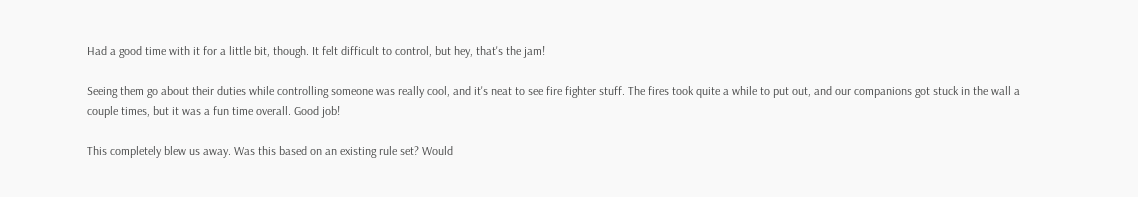Had a good time with it for a little bit, though. It felt difficult to control, but hey, that's the jam!

Seeing them go about their duties while controlling someone was really cool, and it's neat to see fire fighter stuff. The fires took quite a while to put out, and our companions got stuck in the wall a couple times, but it was a fun time overall. Good job!

This completely blew us away. Was this based on an existing rule set? Would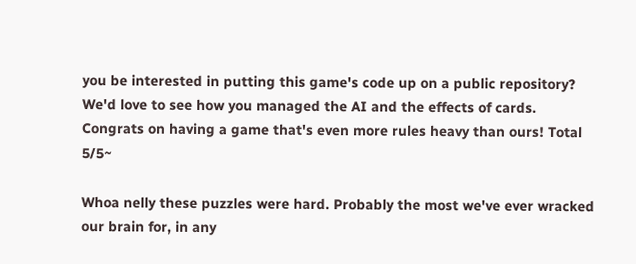you be interested in putting this game's code up on a public repository? We'd love to see how you managed the AI and the effects of cards. Congrats on having a game that's even more rules heavy than ours! Total 5/5~

Whoa nelly these puzzles were hard. Probably the most we've ever wracked our brain for, in any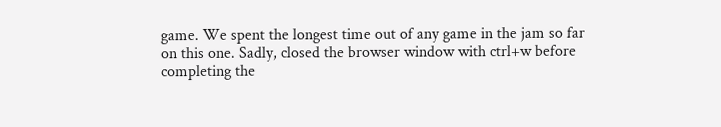game. We spent the longest time out of any game in the jam so far on this one. Sadly, closed the browser window with ctrl+w before completing the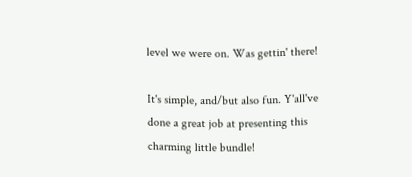level we were on. Was gettin' there!

It's simple, and/but also fun. Y'all've done a great job at presenting this charming little bundle!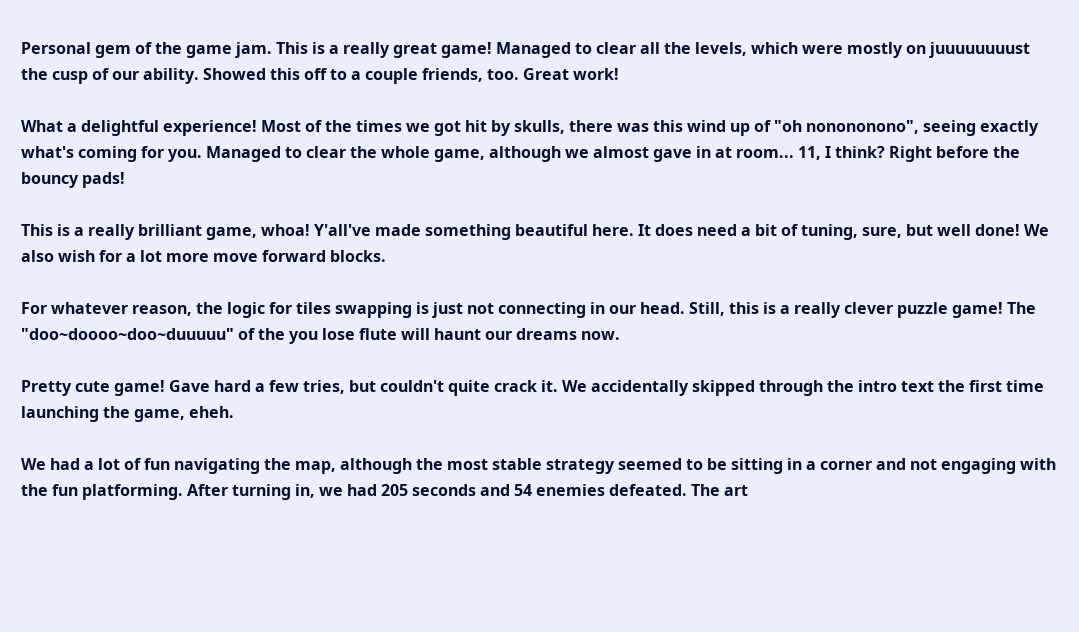Personal gem of the game jam. This is a really great game! Managed to clear all the levels, which were mostly on juuuuuuuust the cusp of our ability. Showed this off to a couple friends, too. Great work!

What a delightful experience! Most of the times we got hit by skulls, there was this wind up of "oh nonononono", seeing exactly what's coming for you. Managed to clear the whole game, although we almost gave in at room... 11, I think? Right before the bouncy pads!

This is a really brilliant game, whoa! Y'all've made something beautiful here. It does need a bit of tuning, sure, but well done! We also wish for a lot more move forward blocks.

For whatever reason, the logic for tiles swapping is just not connecting in our head. Still, this is a really clever puzzle game! The "doo~doooo~doo~duuuuu" of the you lose flute will haunt our dreams now.

Pretty cute game! Gave hard a few tries, but couldn't quite crack it. We accidentally skipped through the intro text the first time launching the game, eheh.

We had a lot of fun navigating the map, although the most stable strategy seemed to be sitting in a corner and not engaging with the fun platforming. After turning in, we had 205 seconds and 54 enemies defeated. The art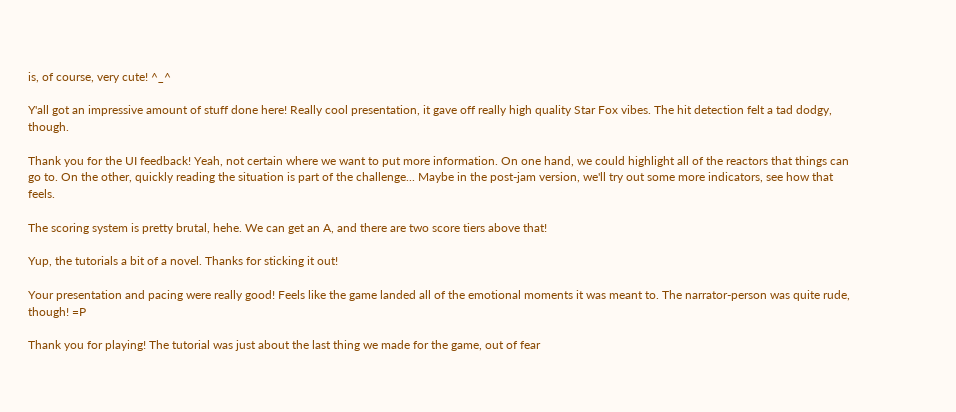is, of course, very cute! ^_^

Y'all got an impressive amount of stuff done here! Really cool presentation, it gave off really high quality Star Fox vibes. The hit detection felt a tad dodgy, though.

Thank you for the UI feedback! Yeah, not certain where we want to put more information. On one hand, we could highlight all of the reactors that things can go to. On the other, quickly reading the situation is part of the challenge... Maybe in the post-jam version, we'll try out some more indicators, see how that feels.

The scoring system is pretty brutal, hehe. We can get an A, and there are two score tiers above that!

Yup, the tutorials a bit of a novel. Thanks for sticking it out!

Your presentation and pacing were really good! Feels like the game landed all of the emotional moments it was meant to. The narrator-person was quite rude, though! =P

Thank you for playing! The tutorial was just about the last thing we made for the game, out of fear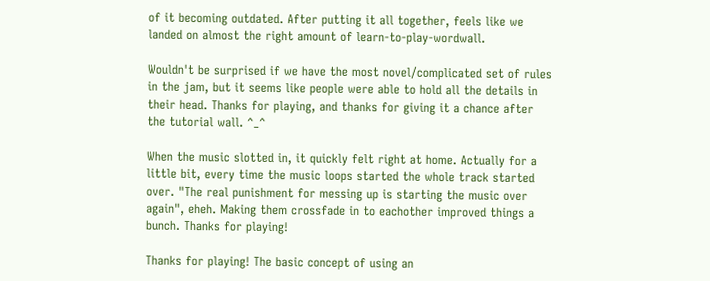of it becoming outdated. After putting it all together, feels like we landed on almost the right amount of learn-to-play-wordwall.

Wouldn't be surprised if we have the most novel/complicated set of rules in the jam, but it seems like people were able to hold all the details in their head. Thanks for playing, and thanks for giving it a chance after the tutorial wall. ^_^

When the music slotted in, it quickly felt right at home. Actually for a little bit, every time the music loops started the whole track started over. "The real punishment for messing up is starting the music over again", eheh. Making them crossfade in to eachother improved things a bunch. Thanks for playing!

Thanks for playing! The basic concept of using an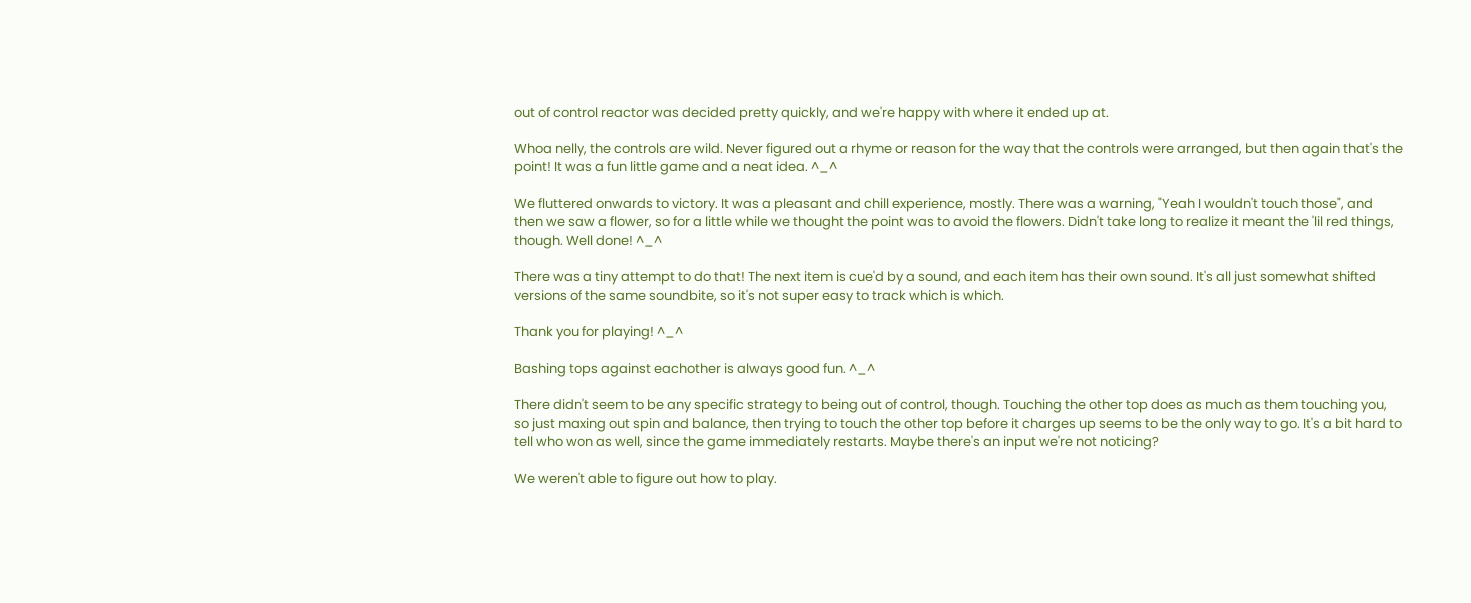out of control reactor was decided pretty quickly, and we're happy with where it ended up at.

Whoa nelly, the controls are wild. Never figured out a rhyme or reason for the way that the controls were arranged, but then again that's the point! It was a fun little game and a neat idea. ^_^

We fluttered onwards to victory. It was a pleasant and chill experience, mostly. There was a warning, "Yeah I wouldn't touch those", and then we saw a flower, so for a little while we thought the point was to avoid the flowers. Didn't take long to realize it meant the 'lil red things, though. Well done! ^_^

There was a tiny attempt to do that! The next item is cue'd by a sound, and each item has their own sound. It's all just somewhat shifted versions of the same soundbite, so it's not super easy to track which is which.

Thank you for playing! ^_^

Bashing tops against eachother is always good fun. ^_^

There didn't seem to be any specific strategy to being out of control, though. Touching the other top does as much as them touching you, so just maxing out spin and balance, then trying to touch the other top before it charges up seems to be the only way to go. It's a bit hard to tell who won as well, since the game immediately restarts. Maybe there's an input we're not noticing?

We weren't able to figure out how to play.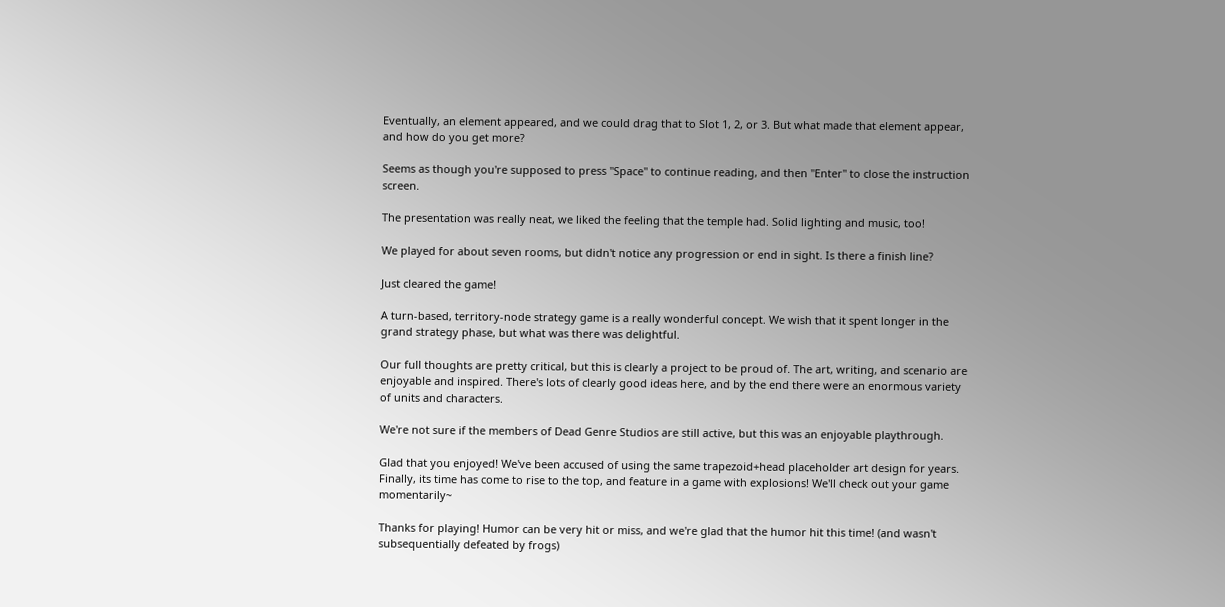Eventually, an element appeared, and we could drag that to Slot 1, 2, or 3. But what made that element appear, and how do you get more?

Seems as though you're supposed to press "Space" to continue reading, and then "Enter" to close the instruction screen.

The presentation was really neat, we liked the feeling that the temple had. Solid lighting and music, too!

We played for about seven rooms, but didn't notice any progression or end in sight. Is there a finish line?

Just cleared the game!

A turn-based, territory-node strategy game is a really wonderful concept. We wish that it spent longer in the grand strategy phase, but what was there was delightful.

Our full thoughts are pretty critical, but this is clearly a project to be proud of. The art, writing, and scenario are enjoyable and inspired. There's lots of clearly good ideas here, and by the end there were an enormous variety of units and characters.

We're not sure if the members of Dead Genre Studios are still active, but this was an enjoyable playthrough.

Glad that you enjoyed! We've been accused of using the same trapezoid+head placeholder art design for years. Finally, its time has come to rise to the top, and feature in a game with explosions! We'll check out your game momentarily~

Thanks for playing! Humor can be very hit or miss, and we're glad that the humor hit this time! (and wasn't subsequentially defeated by frogs)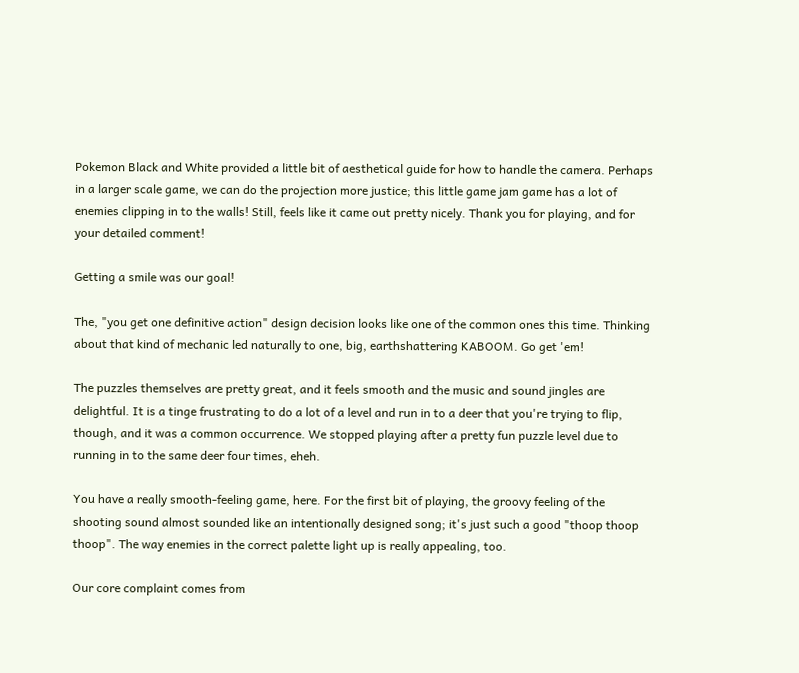Pokemon Black and White provided a little bit of aesthetical guide for how to handle the camera. Perhaps in a larger scale game, we can do the projection more justice; this little game jam game has a lot of enemies clipping in to the walls! Still, feels like it came out pretty nicely. Thank you for playing, and for your detailed comment!

Getting a smile was our goal!

The, "you get one definitive action" design decision looks like one of the common ones this time. Thinking about that kind of mechanic led naturally to one, big, earthshattering KABOOM. Go get 'em!

The puzzles themselves are pretty great, and it feels smooth and the music and sound jingles are delightful. It is a tinge frustrating to do a lot of a level and run in to a deer that you're trying to flip, though, and it was a common occurrence. We stopped playing after a pretty fun puzzle level due to running in to the same deer four times, eheh.

You have a really smooth-feeling game, here. For the first bit of playing, the groovy feeling of the shooting sound almost sounded like an intentionally designed song; it's just such a good "thoop thoop thoop". The way enemies in the correct palette light up is really appealing, too.

Our core complaint comes from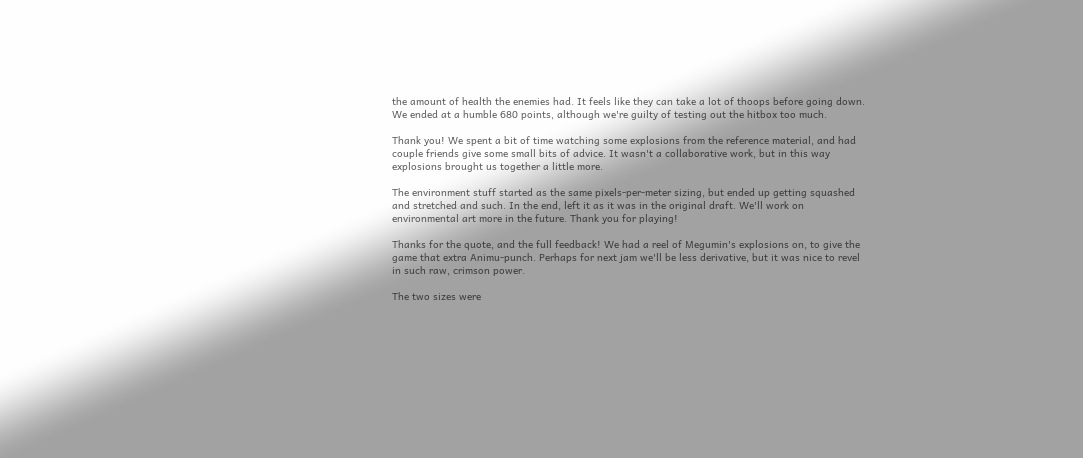the amount of health the enemies had. It feels like they can take a lot of thoops before going down. We ended at a humble 680 points, although we're guilty of testing out the hitbox too much.

Thank you! We spent a bit of time watching some explosions from the reference material, and had couple friends give some small bits of advice. It wasn't a collaborative work, but in this way explosions brought us together a little more.

The environment stuff started as the same pixels-per-meter sizing, but ended up getting squashed and stretched and such. In the end, left it as it was in the original draft. We'll work on environmental art more in the future. Thank you for playing!

Thanks for the quote, and the full feedback! We had a reel of Megumin's explosions on, to give the game that extra Animu-punch. Perhaps for next jam we'll be less derivative, but it was nice to revel in such raw, crimson power.

The two sizes were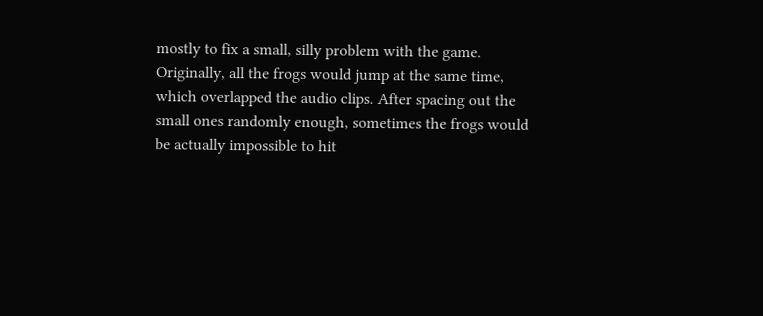mostly to fix a small, silly problem with the game. Originally, all the frogs would jump at the same time, which overlapped the audio clips. After spacing out the small ones randomly enough, sometimes the frogs would be actually impossible to hit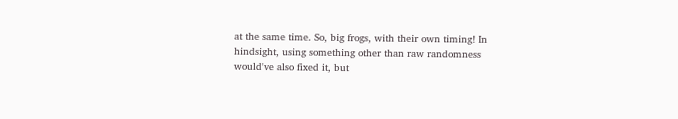at the same time. So, big frogs, with their own timing! In hindsight, using something other than raw randomness would've also fixed it, but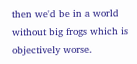then we'd be in a world without big frogs which is objectively worse.